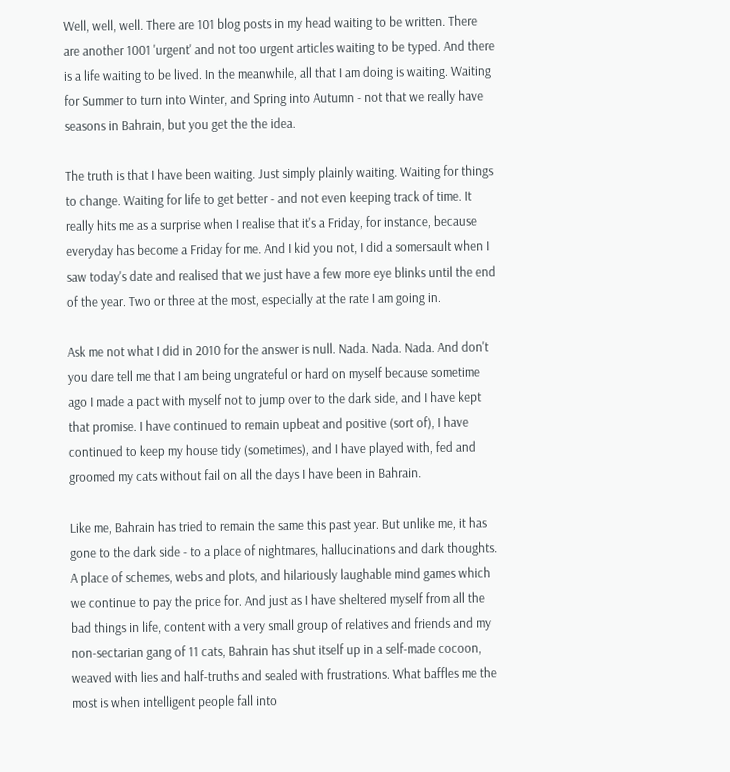Well, well, well. There are 101 blog posts in my head waiting to be written. There are another 1001 'urgent' and not too urgent articles waiting to be typed. And there is a life waiting to be lived. In the meanwhile, all that I am doing is waiting. Waiting for Summer to turn into Winter, and Spring into Autumn - not that we really have seasons in Bahrain, but you get the the idea.

The truth is that I have been waiting. Just simply plainly waiting. Waiting for things to change. Waiting for life to get better - and not even keeping track of time. It really hits me as a surprise when I realise that it's a Friday, for instance, because everyday has become a Friday for me. And I kid you not, I did a somersault when I saw today's date and realised that we just have a few more eye blinks until the end of the year. Two or three at the most, especially at the rate I am going in.

Ask me not what I did in 2010 for the answer is null. Nada. Nada. Nada. And don't you dare tell me that I am being ungrateful or hard on myself because sometime ago I made a pact with myself not to jump over to the dark side, and I have kept that promise. I have continued to remain upbeat and positive (sort of), I have continued to keep my house tidy (sometimes), and I have played with, fed and groomed my cats without fail on all the days I have been in Bahrain.

Like me, Bahrain has tried to remain the same this past year. But unlike me, it has gone to the dark side - to a place of nightmares, hallucinations and dark thoughts. A place of schemes, webs and plots, and hilariously laughable mind games which we continue to pay the price for. And just as I have sheltered myself from all the bad things in life, content with a very small group of relatives and friends and my non-sectarian gang of 11 cats, Bahrain has shut itself up in a self-made cocoon, weaved with lies and half-truths and sealed with frustrations. What baffles me the most is when intelligent people fall into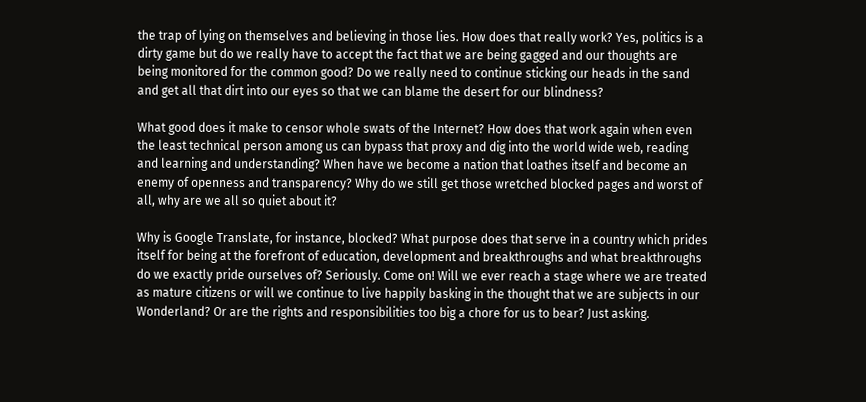the trap of lying on themselves and believing in those lies. How does that really work? Yes, politics is a dirty game but do we really have to accept the fact that we are being gagged and our thoughts are being monitored for the common good? Do we really need to continue sticking our heads in the sand and get all that dirt into our eyes so that we can blame the desert for our blindness?

What good does it make to censor whole swats of the Internet? How does that work again when even the least technical person among us can bypass that proxy and dig into the world wide web, reading and learning and understanding? When have we become a nation that loathes itself and become an enemy of openness and transparency? Why do we still get those wretched blocked pages and worst of all, why are we all so quiet about it?

Why is Google Translate, for instance, blocked? What purpose does that serve in a country which prides itself for being at the forefront of education, development and breakthroughs and what breakthroughs do we exactly pride ourselves of? Seriously. Come on! Will we ever reach a stage where we are treated as mature citizens or will we continue to live happily basking in the thought that we are subjects in our Wonderland? Or are the rights and responsibilities too big a chore for us to bear? Just asking.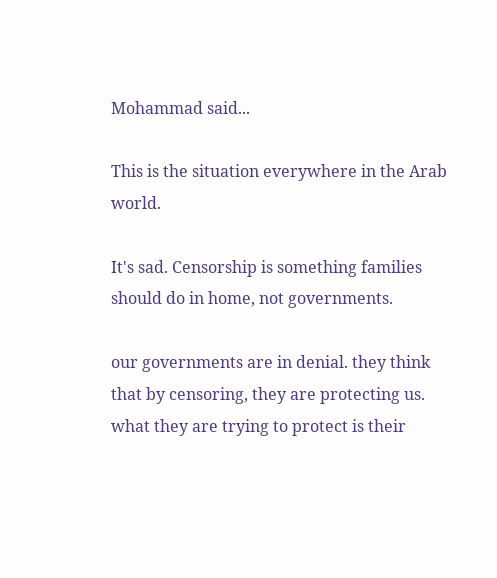Mohammad said...

This is the situation everywhere in the Arab world.

It's sad. Censorship is something families should do in home, not governments.

our governments are in denial. they think that by censoring, they are protecting us. what they are trying to protect is their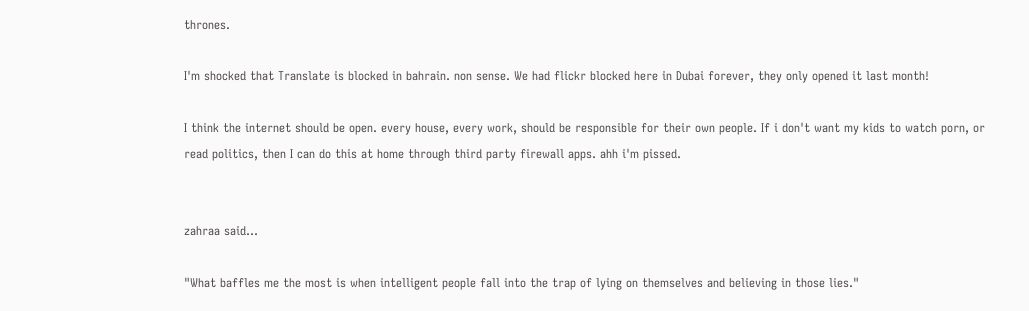thrones.

I'm shocked that Translate is blocked in bahrain. non sense. We had flickr blocked here in Dubai forever, they only opened it last month!

I think the internet should be open. every house, every work, should be responsible for their own people. If i don't want my kids to watch porn, or read politics, then I can do this at home through third party firewall apps. ahh i'm pissed.


zahraa said...

"What baffles me the most is when intelligent people fall into the trap of lying on themselves and believing in those lies."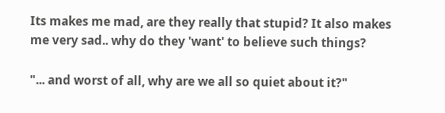Its makes me mad, are they really that stupid? It also makes me very sad.. why do they 'want' to believe such things?

"... and worst of all, why are we all so quiet about it?"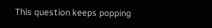This question keeps popping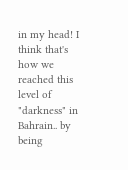in my head! I think that's how we reached this level of "darkness" in Bahrain.. by being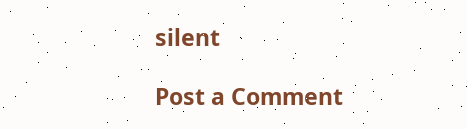silent

Post a Comment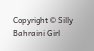Copyright © Silly Bahraini Girl